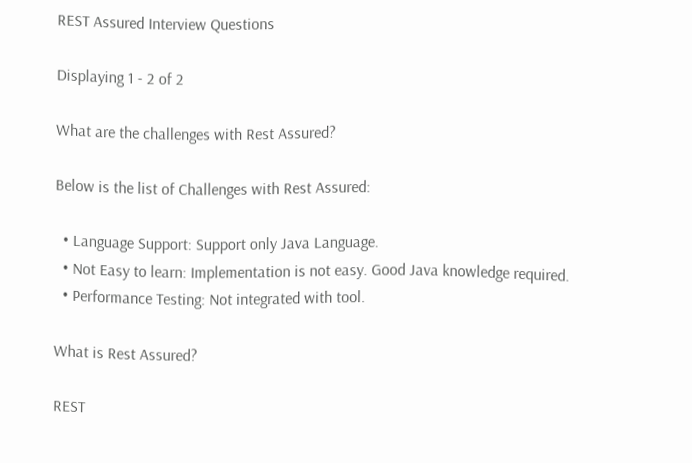REST Assured Interview Questions

Displaying 1 - 2 of 2

What are the challenges with Rest Assured?

Below is the list of Challenges with Rest Assured:

  • Language Support: Support only Java Language.
  • Not Easy to learn: Implementation is not easy. Good Java knowledge required.
  • Performance Testing: Not integrated with tool.

What is Rest Assured?

REST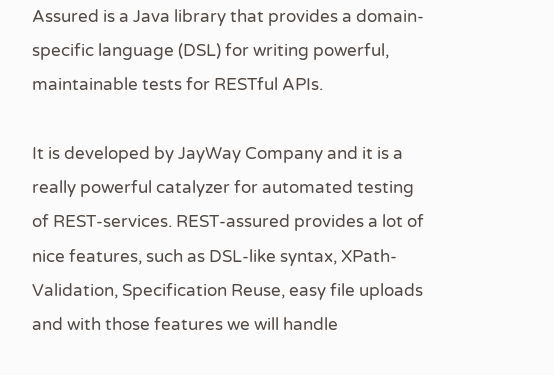Assured is a Java library that provides a domain-specific language (DSL) for writing powerful, maintainable tests for RESTful APIs.

It is developed by JayWay Company and it is a really powerful catalyzer for automated testing of REST-services. REST-assured provides a lot of nice features, such as DSL-like syntax, XPath-Validation, Specification Reuse, easy file uploads and with those features we will handle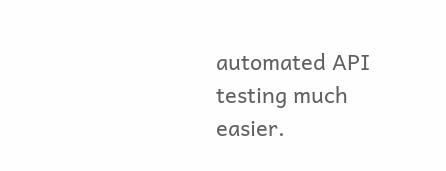automated API testing much easier.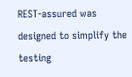REST-assured was designed to simplify the testing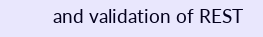and validation of REST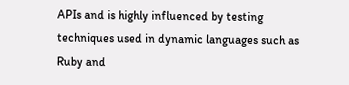APIs and is highly influenced by testing techniques used in dynamic languages such as Ruby and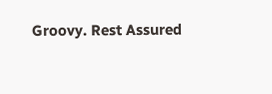Groovy. Rest Assured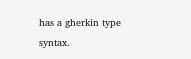has a gherkin type syntax.